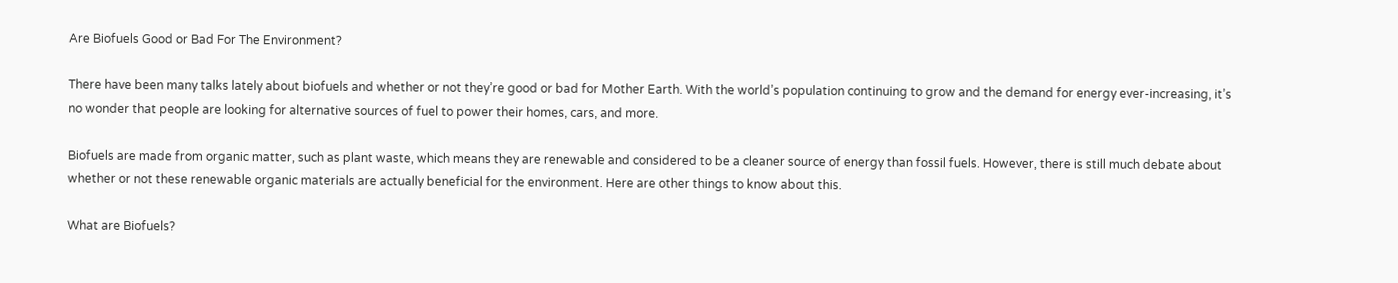Are Biofuels Good or Bad For The Environment?

There have been many talks lately about biofuels and whether or not they’re good or bad for Mother Earth. With the world’s population continuing to grow and the demand for energy ever-increasing, it’s no wonder that people are looking for alternative sources of fuel to power their homes, cars, and more.

Biofuels are made from organic matter, such as plant waste, which means they are renewable and considered to be a cleaner source of energy than fossil fuels. However, there is still much debate about whether or not these renewable organic materials are actually beneficial for the environment. Here are other things to know about this.

What are Biofuels?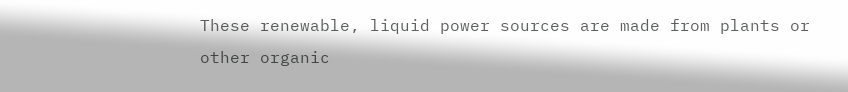These renewable, liquid power sources are made from plants or other organic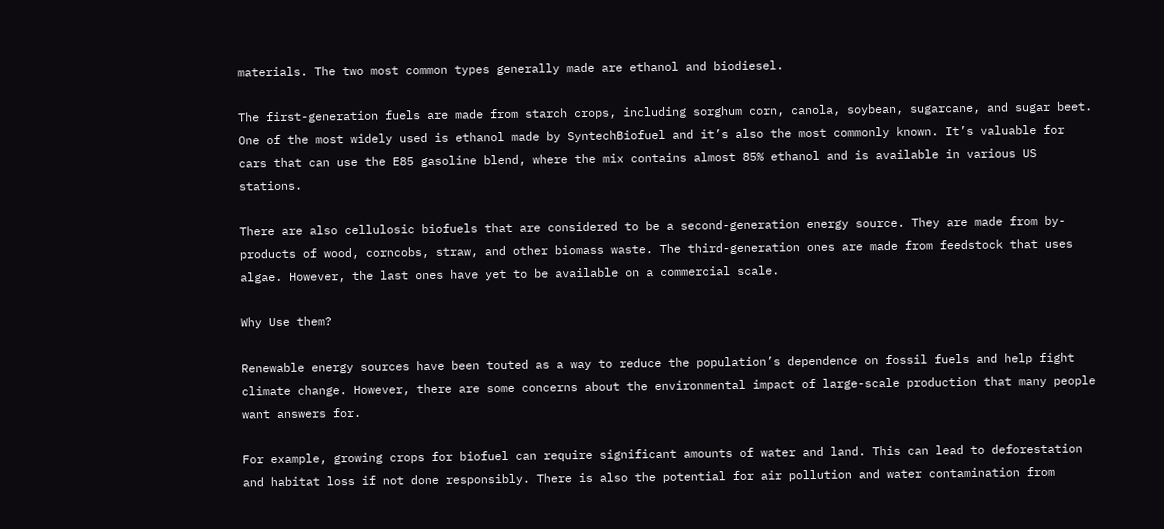materials. The two most common types generally made are ethanol and biodiesel.

The first-generation fuels are made from starch crops, including sorghum corn, canola, soybean, sugarcane, and sugar beet. One of the most widely used is ethanol made by SyntechBiofuel and it’s also the most commonly known. It’s valuable for cars that can use the E85 gasoline blend, where the mix contains almost 85% ethanol and is available in various US stations.

There are also cellulosic biofuels that are considered to be a second-generation energy source. They are made from by-products of wood, corncobs, straw, and other biomass waste. The third-generation ones are made from feedstock that uses algae. However, the last ones have yet to be available on a commercial scale.

Why Use them?

Renewable energy sources have been touted as a way to reduce the population’s dependence on fossil fuels and help fight climate change. However, there are some concerns about the environmental impact of large-scale production that many people want answers for.

For example, growing crops for biofuel can require significant amounts of water and land. This can lead to deforestation and habitat loss if not done responsibly. There is also the potential for air pollution and water contamination from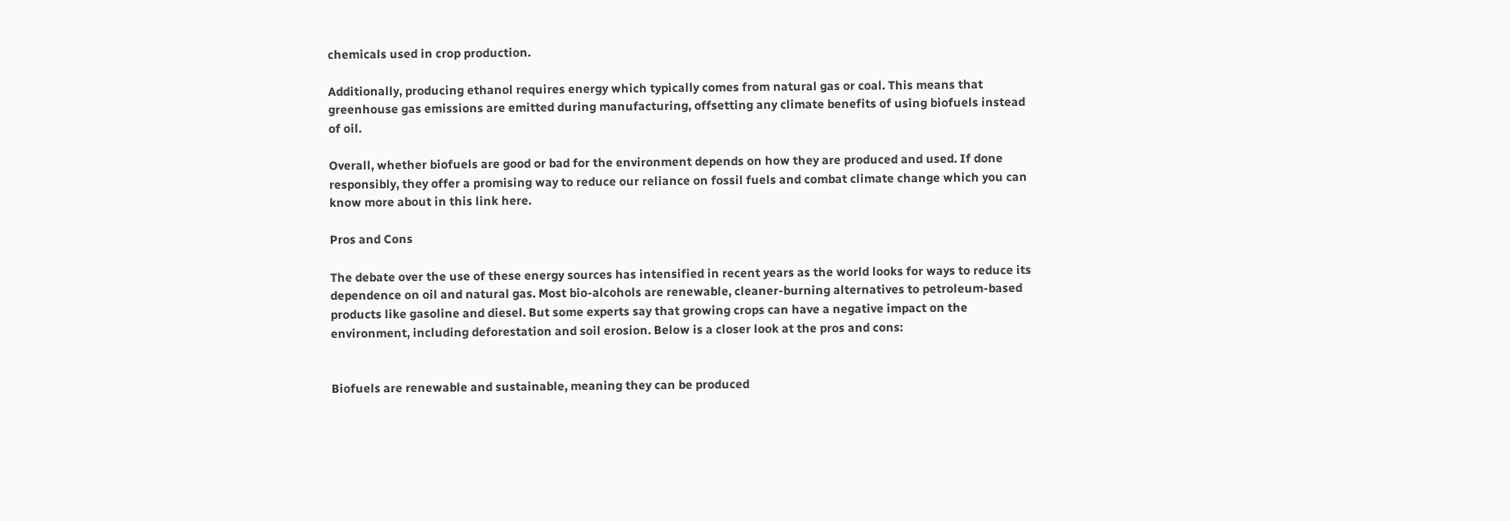chemicals used in crop production.

Additionally, producing ethanol requires energy which typically comes from natural gas or coal. This means that greenhouse gas emissions are emitted during manufacturing, offsetting any climate benefits of using biofuels instead of oil.

Overall, whether biofuels are good or bad for the environment depends on how they are produced and used. If done responsibly, they offer a promising way to reduce our reliance on fossil fuels and combat climate change which you can know more about in this link here.

Pros and Cons

The debate over the use of these energy sources has intensified in recent years as the world looks for ways to reduce its dependence on oil and natural gas. Most bio-alcohols are renewable, cleaner-burning alternatives to petroleum-based products like gasoline and diesel. But some experts say that growing crops can have a negative impact on the environment, including deforestation and soil erosion. Below is a closer look at the pros and cons:


Biofuels are renewable and sustainable, meaning they can be produced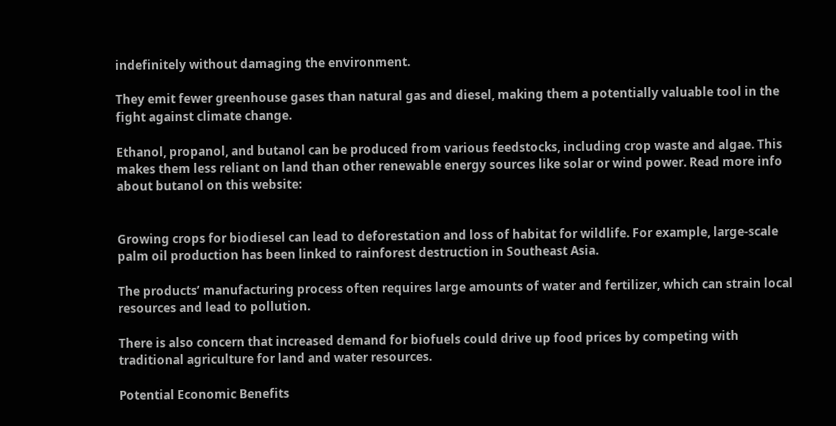indefinitely without damaging the environment.

They emit fewer greenhouse gases than natural gas and diesel, making them a potentially valuable tool in the fight against climate change.

Ethanol, propanol, and butanol can be produced from various feedstocks, including crop waste and algae. This makes them less reliant on land than other renewable energy sources like solar or wind power. Read more info about butanol on this website:


Growing crops for biodiesel can lead to deforestation and loss of habitat for wildlife. For example, large-scale palm oil production has been linked to rainforest destruction in Southeast Asia.

The products’ manufacturing process often requires large amounts of water and fertilizer, which can strain local resources and lead to pollution.

There is also concern that increased demand for biofuels could drive up food prices by competing with traditional agriculture for land and water resources.

Potential Economic Benefits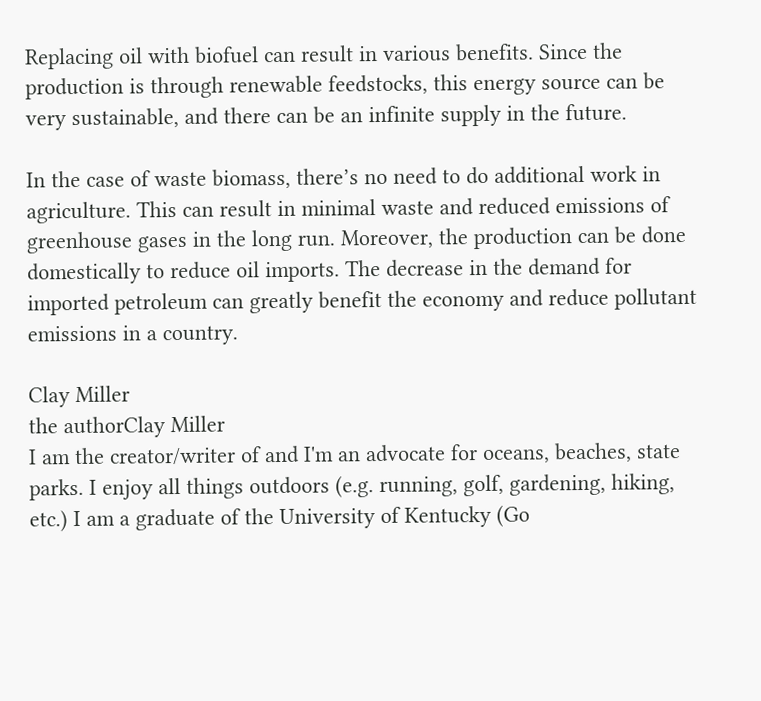Replacing oil with biofuel can result in various benefits. Since the production is through renewable feedstocks, this energy source can be very sustainable, and there can be an infinite supply in the future.

In the case of waste biomass, there’s no need to do additional work in agriculture. This can result in minimal waste and reduced emissions of greenhouse gases in the long run. Moreover, the production can be done domestically to reduce oil imports. The decrease in the demand for imported petroleum can greatly benefit the economy and reduce pollutant emissions in a country.

Clay Miller
the authorClay Miller
I am the creator/writer of and I'm an advocate for oceans, beaches, state parks. I enjoy all things outdoors (e.g. running, golf, gardening, hiking, etc.) I am a graduate of the University of Kentucky (Go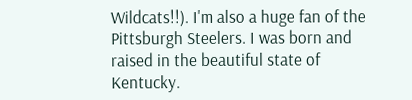Wildcats!!). I'm also a huge fan of the Pittsburgh Steelers. I was born and raised in the beautiful state of Kentucky.